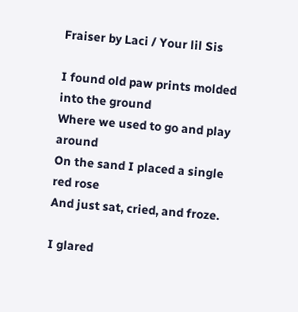Fraiser by Laci / Your lil Sis

I found old paw prints molded into the ground
Where we used to go and play around
On the sand I placed a single red rose
And just sat, cried, and froze.

I glared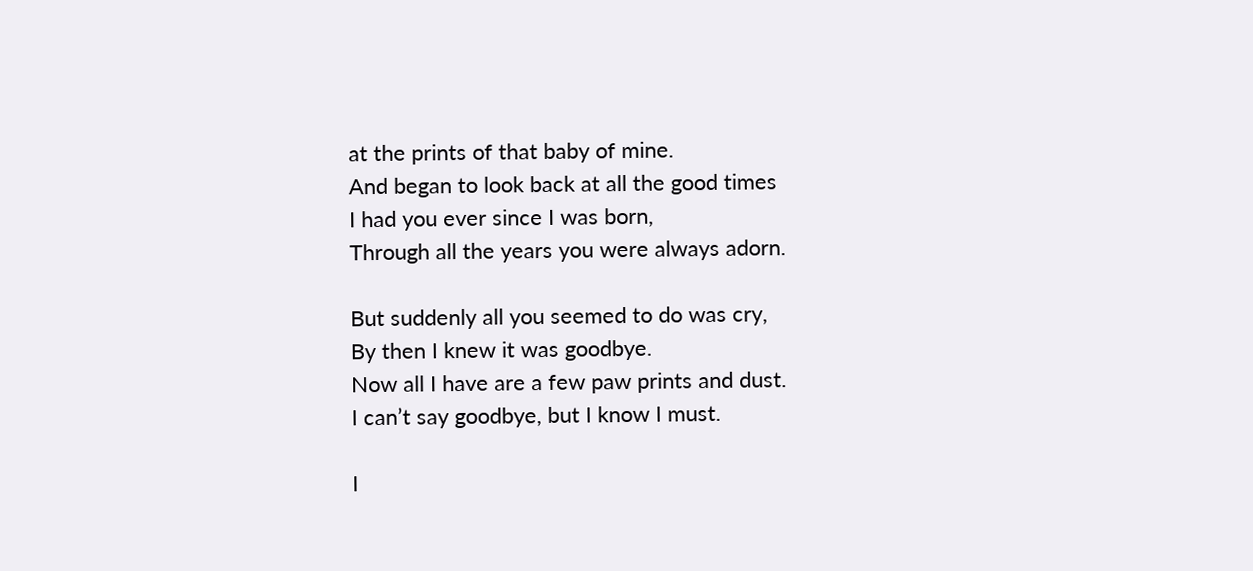at the prints of that baby of mine.
And began to look back at all the good times
I had you ever since I was born,
Through all the years you were always adorn.

But suddenly all you seemed to do was cry,
By then I knew it was goodbye.
Now all I have are a few paw prints and dust.
I can’t say goodbye, but I know I must.

I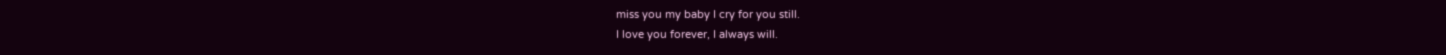miss you my baby I cry for you still.
I love you forever, I always will.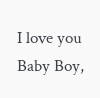I love you Baby Boy,